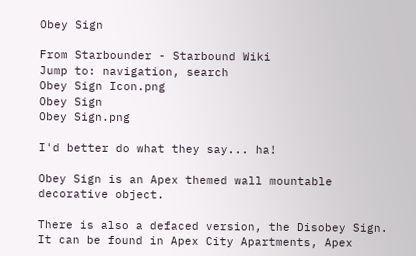Obey Sign

From Starbounder - Starbound Wiki
Jump to: navigation, search
Obey Sign Icon.png
Obey Sign
Obey Sign.png

I'd better do what they say... ha!

Obey Sign is an Apex themed wall mountable decorative object.

There is also a defaced version, the Disobey Sign. It can be found in Apex City Apartments, Apex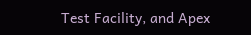Test Facility, and Apex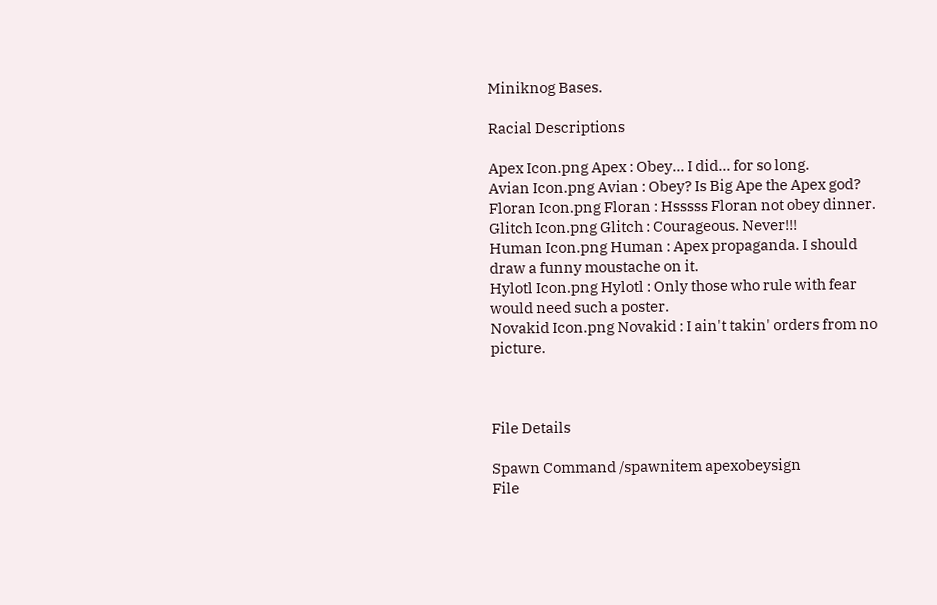Miniknog Bases.

Racial Descriptions

Apex Icon.png Apex : Obey... I did... for so long.
Avian Icon.png Avian : Obey? Is Big Ape the Apex god?
Floran Icon.png Floran : Hsssss Floran not obey dinner.
Glitch Icon.png Glitch : Courageous. Never!!!
Human Icon.png Human : Apex propaganda. I should draw a funny moustache on it.
Hylotl Icon.png Hylotl : Only those who rule with fear would need such a poster.
Novakid Icon.png Novakid : I ain't takin' orders from no picture.



File Details

Spawn Command /spawnitem apexobeysign
File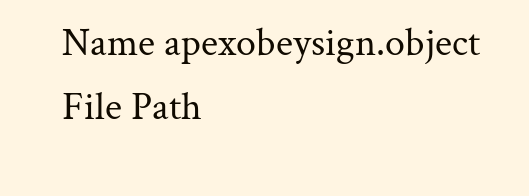Name apexobeysign.object
File Path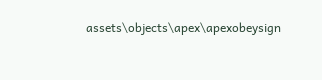assets\objects\apex\apexobeysign